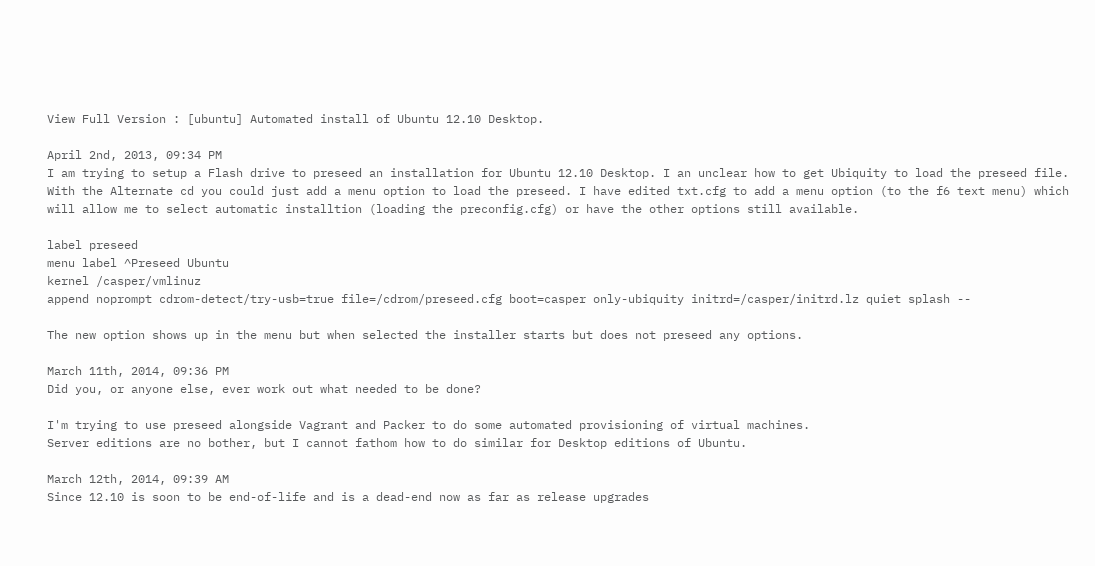View Full Version : [ubuntu] Automated install of Ubuntu 12.10 Desktop.

April 2nd, 2013, 09:34 PM
I am trying to setup a Flash drive to preseed an installation for Ubuntu 12.10 Desktop. I an unclear how to get Ubiquity to load the preseed file. With the Alternate cd you could just add a menu option to load the preseed. I have edited txt.cfg to add a menu option (to the f6 text menu) which will allow me to select automatic installtion (loading the preconfig.cfg) or have the other options still available.

label preseed
menu label ^Preseed Ubuntu
kernel /casper/vmlinuz
append noprompt cdrom-detect/try-usb=true file=/cdrom/preseed.cfg boot=casper only-ubiquity initrd=/casper/initrd.lz quiet splash --

The new option shows up in the menu but when selected the installer starts but does not preseed any options.

March 11th, 2014, 09:36 PM
Did you, or anyone else, ever work out what needed to be done?

I'm trying to use preseed alongside Vagrant and Packer to do some automated provisioning of virtual machines.
Server editions are no bother, but I cannot fathom how to do similar for Desktop editions of Ubuntu.

March 12th, 2014, 09:39 AM
Since 12.10 is soon to be end-of-life and is a dead-end now as far as release upgrades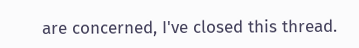are concerned, I've closed this thread.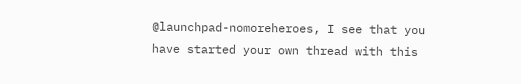@launchpad-nomoreheroes, I see that you have started your own thread with this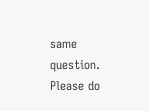same question. Please do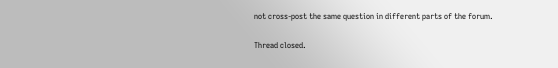not cross-post the same question in different parts of the forum.

Thread closed.